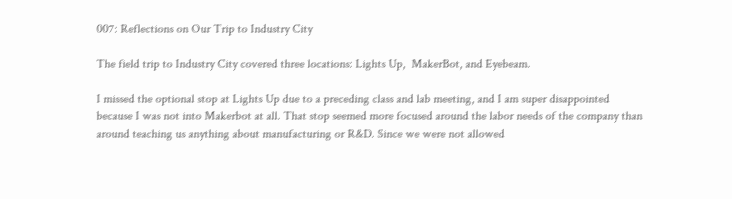007: Reflections on Our Trip to Industry City

The field trip to Industry City covered three locations: Lights Up,  MakerBot, and Eyebeam.

I missed the optional stop at Lights Up due to a preceding class and lab meeting, and I am super disappointed because I was not into Makerbot at all. That stop seemed more focused around the labor needs of the company than around teaching us anything about manufacturing or R&D. Since we were not allowed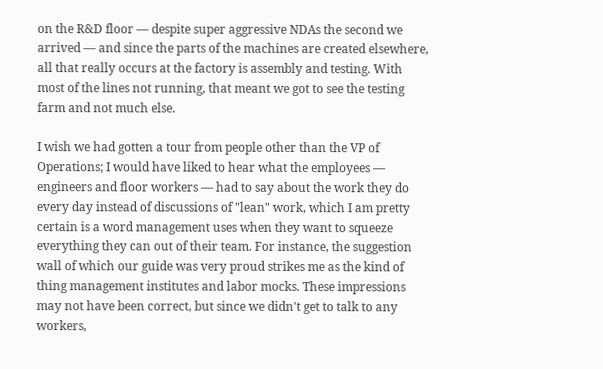on the R&D floor — despite super aggressive NDAs the second we arrived — and since the parts of the machines are created elsewhere, all that really occurs at the factory is assembly and testing. With most of the lines not running, that meant we got to see the testing farm and not much else.

I wish we had gotten a tour from people other than the VP of Operations; I would have liked to hear what the employees — engineers and floor workers — had to say about the work they do every day instead of discussions of "lean" work, which I am pretty certain is a word management uses when they want to squeeze everything they can out of their team. For instance, the suggestion wall of which our guide was very proud strikes me as the kind of thing management institutes and labor mocks. These impressions may not have been correct, but since we didn't get to talk to any workers,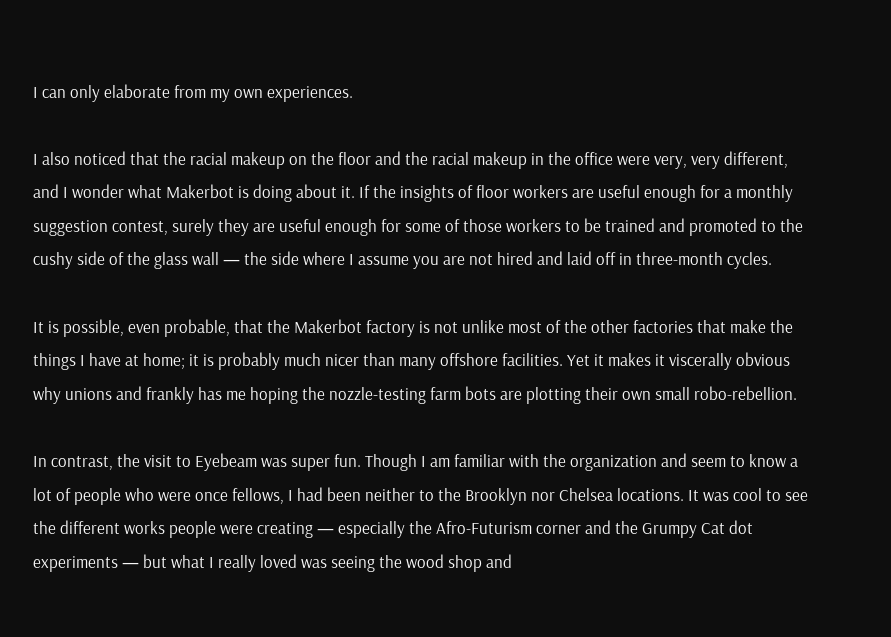I can only elaborate from my own experiences.

I also noticed that the racial makeup on the floor and the racial makeup in the office were very, very different, and I wonder what Makerbot is doing about it. If the insights of floor workers are useful enough for a monthly suggestion contest, surely they are useful enough for some of those workers to be trained and promoted to the cushy side of the glass wall — the side where I assume you are not hired and laid off in three-month cycles.

It is possible, even probable, that the Makerbot factory is not unlike most of the other factories that make the things I have at home; it is probably much nicer than many offshore facilities. Yet it makes it viscerally obvious why unions and frankly has me hoping the nozzle-testing farm bots are plotting their own small robo-rebellion.

In contrast, the visit to Eyebeam was super fun. Though I am familiar with the organization and seem to know a lot of people who were once fellows, I had been neither to the Brooklyn nor Chelsea locations. It was cool to see the different works people were creating — especially the Afro-Futurism corner and the Grumpy Cat dot experiments — but what I really loved was seeing the wood shop and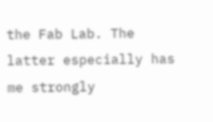the Fab Lab. The latter especially has me strongly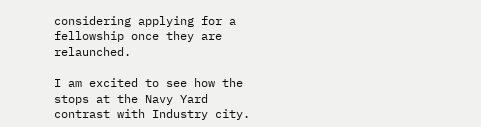considering applying for a fellowship once they are relaunched.

I am excited to see how the stops at the Navy Yard contrast with Industry city.